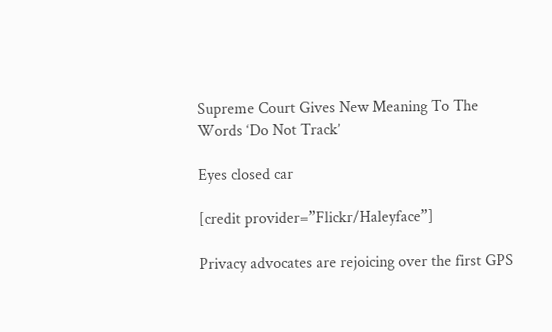Supreme Court Gives New Meaning To The Words ‘Do Not Track’

Eyes closed car

[credit provider=”Flickr/Haleyface”]

Privacy advocates are rejoicing over the first GPS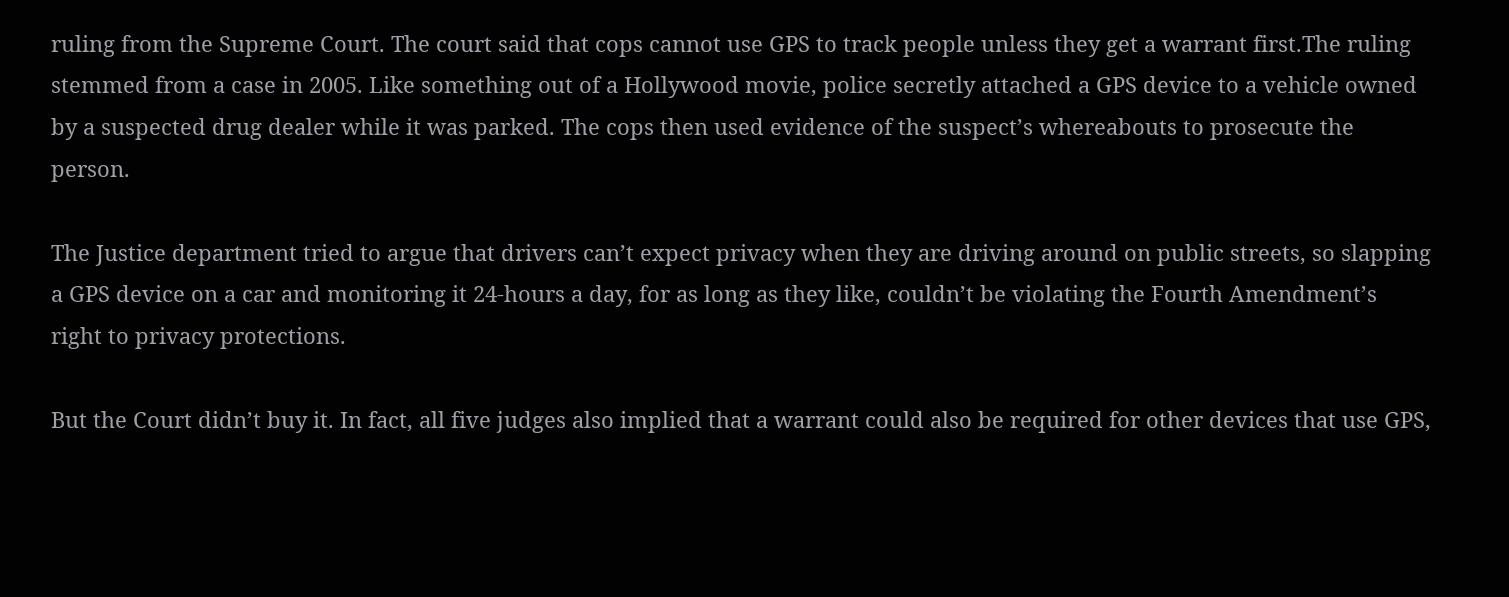ruling from the Supreme Court. The court said that cops cannot use GPS to track people unless they get a warrant first.The ruling stemmed from a case in 2005. Like something out of a Hollywood movie, police secretly attached a GPS device to a vehicle owned by a suspected drug dealer while it was parked. The cops then used evidence of the suspect’s whereabouts to prosecute the person.

The Justice department tried to argue that drivers can’t expect privacy when they are driving around on public streets, so slapping a GPS device on a car and monitoring it 24-hours a day, for as long as they like, couldn’t be violating the Fourth Amendment’s right to privacy protections.

But the Court didn’t buy it. In fact, all five judges also implied that a warrant could also be required for other devices that use GPS,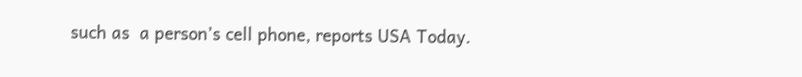such as  a person’s cell phone, reports USA Today.